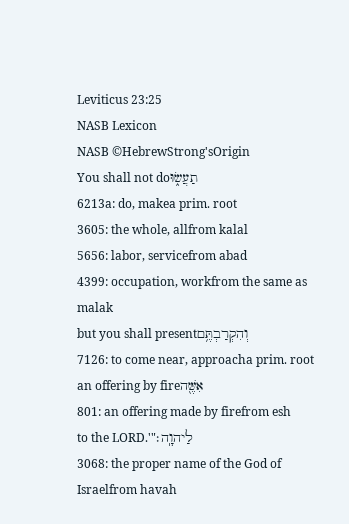Leviticus 23:25
NASB Lexicon
NASB ©HebrewStrong'sOrigin
You shall not doתַעֲשׂ֑וּ
6213a: do, makea prim. root
3605: the whole, allfrom kalal
5656: labor, servicefrom abad
4399: occupation, workfrom the same as malak
but you shall presentוְהִקְרַבְתֶּ֥ם
7126: to come near, approacha prim. root
an offering by fireאִשֶּׁ֖ה
801: an offering made by firefrom esh
to the LORD.'"לַיהוָֽה׃
3068: the proper name of the God of Israelfrom havah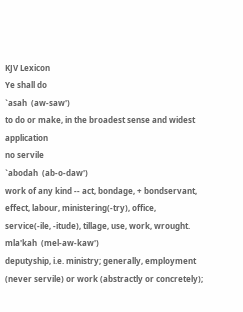KJV Lexicon
Ye shall do
`asah  (aw-saw')
to do or make, in the broadest sense and widest application
no servile
`abodah  (ab-o-daw')
work of any kind -- act, bondage, + bondservant, effect, labour, ministering(-try), office, service(-ile, -itude), tillage, use, work, wrought.
mla'kah  (mel-aw-kaw')
deputyship, i.e. ministry; generally, employment (never servile) or work (abstractly or concretely);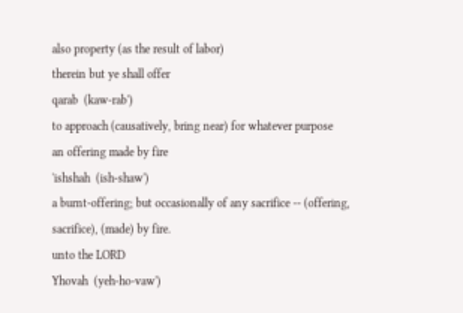also property (as the result of labor)
therein but ye shall offer
qarab  (kaw-rab')
to approach (causatively, bring near) for whatever purpose
an offering made by fire
'ishshah  (ish-shaw')
a burnt-offering; but occasionally of any sacrifice -- (offering, sacrifice), (made) by fire.
unto the LORD
Yhovah  (yeh-ho-vaw')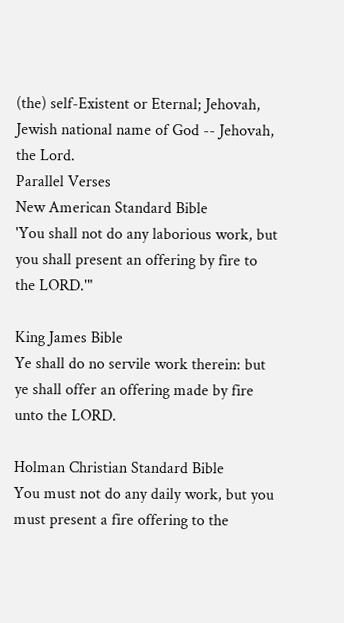(the) self-Existent or Eternal; Jehovah, Jewish national name of God -- Jehovah, the Lord.
Parallel Verses
New American Standard Bible
'You shall not do any laborious work, but you shall present an offering by fire to the LORD.'"

King James Bible
Ye shall do no servile work therein: but ye shall offer an offering made by fire unto the LORD.

Holman Christian Standard Bible
You must not do any daily work, but you must present a fire offering to the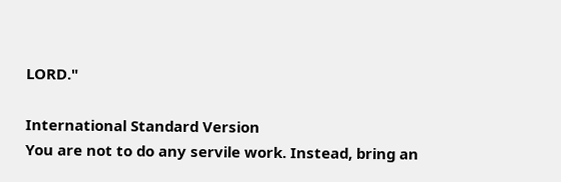LORD."

International Standard Version
You are not to do any servile work. Instead, bring an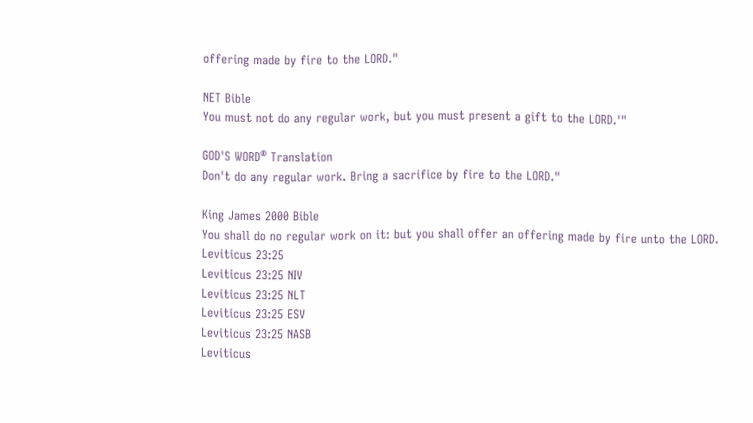offering made by fire to the LORD."

NET Bible
You must not do any regular work, but you must present a gift to the LORD.'"

GOD'S WORD® Translation
Don't do any regular work. Bring a sacrifice by fire to the LORD."

King James 2000 Bible
You shall do no regular work on it: but you shall offer an offering made by fire unto the LORD.
Leviticus 23:25
Leviticus 23:25 NIV
Leviticus 23:25 NLT
Leviticus 23:25 ESV
Leviticus 23:25 NASB
Leviticus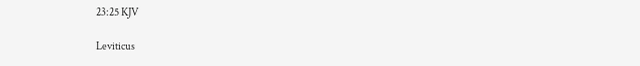23:25 KJV

Leviticus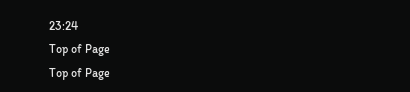23:24
Top of Page
Top of Page